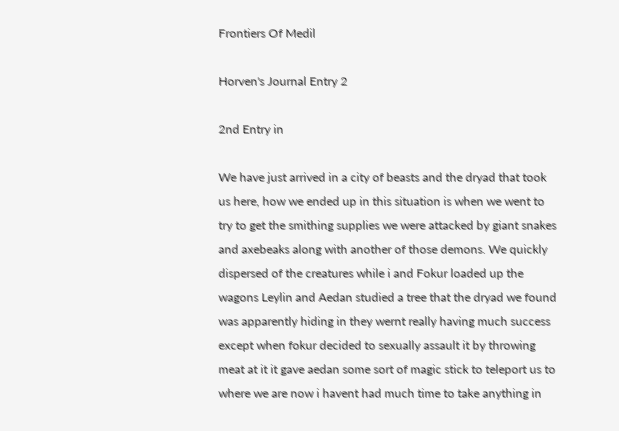Frontiers Of Medil

Horven's Journal Entry 2

2nd Entry in

We have just arrived in a city of beasts and the dryad that took us here, how we ended up in this situation is when we went to try to get the smithing supplies we were attacked by giant snakes and axebeaks along with another of those demons. We quickly dispersed of the creatures while i and Fokur loaded up the wagons Leylin and Aedan studied a tree that the dryad we found was apparently hiding in they wernt really having much success except when fokur decided to sexually assault it by throwing meat at it it gave aedan some sort of magic stick to teleport us to where we are now i havent had much time to take anything in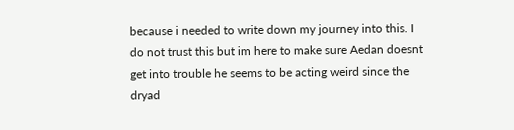because i needed to write down my journey into this. I do not trust this but im here to make sure Aedan doesnt get into trouble he seems to be acting weird since the dryad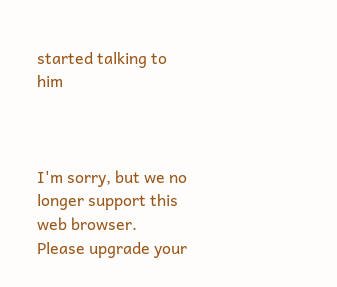started talking to him



I'm sorry, but we no longer support this web browser. Please upgrade your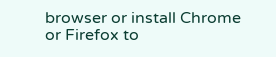browser or install Chrome or Firefox to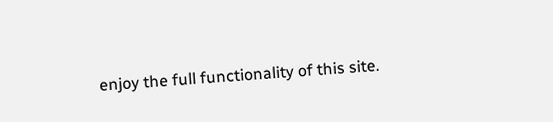enjoy the full functionality of this site.